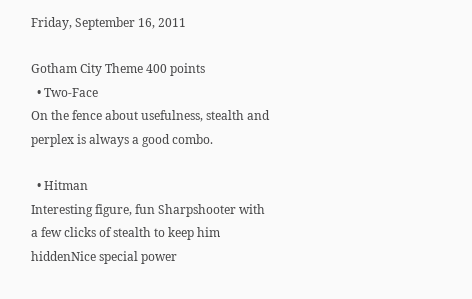Friday, September 16, 2011

Gotham City Theme 400 points
  • Two-Face
On the fence about usefulness, stealth and perplex is always a good combo.

  • Hitman
Interesting figure, fun Sharpshooter with a few clicks of stealth to keep him hiddenNice special power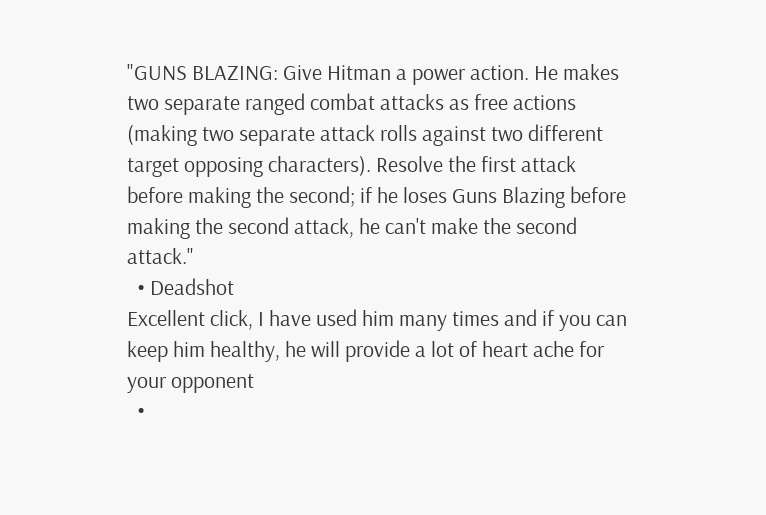"GUNS BLAZING: Give Hitman a power action. He makes two separate ranged combat attacks as free actions (making two separate attack rolls against two different target opposing characters). Resolve the first attack before making the second; if he loses Guns Blazing before making the second attack, he can't make the second attack."
  • Deadshot
Excellent click, I have used him many times and if you can keep him healthy, he will provide a lot of heart ache for your opponent
  •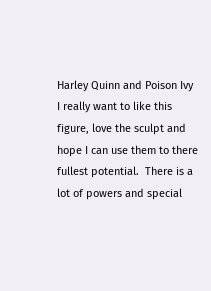Harley Quinn and Poison Ivy
I really want to like this figure, love the sculpt and hope I can use them to there fullest potential.  There is a lot of powers and special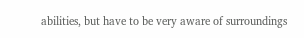abilities, but have to be very aware of surroundings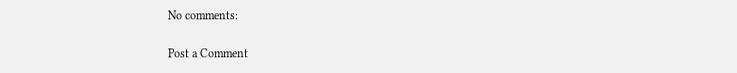No comments:

Post a Comment